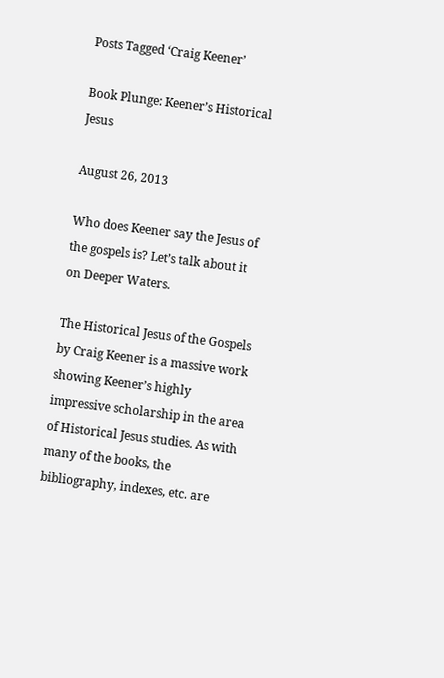Posts Tagged ‘Craig Keener’

Book Plunge: Keener’s Historical Jesus

August 26, 2013

Who does Keener say the Jesus of the gospels is? Let’s talk about it on Deeper Waters.

The Historical Jesus of the Gospels by Craig Keener is a massive work showing Keener’s highly impressive scholarship in the area of Historical Jesus studies. As with many of the books, the bibliography, indexes, etc. are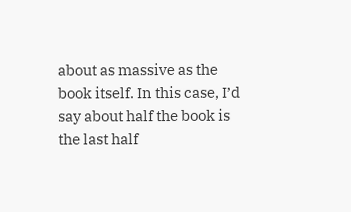about as massive as the book itself. In this case, I’d say about half the book is the last half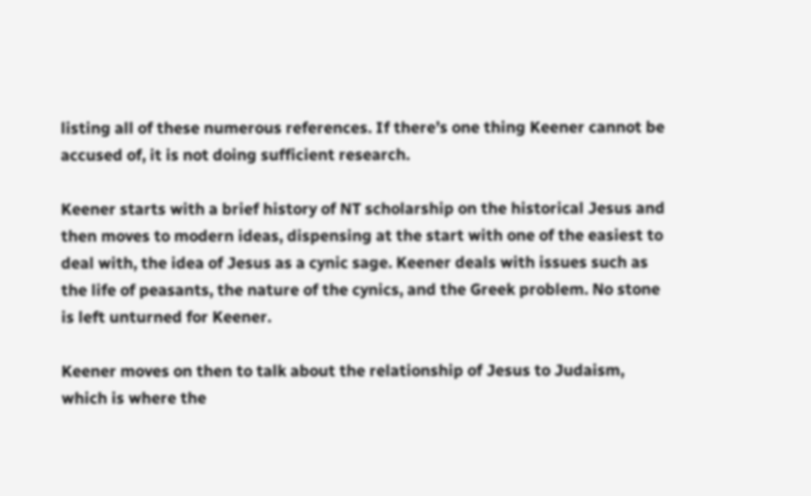listing all of these numerous references. If there’s one thing Keener cannot be accused of, it is not doing sufficient research.

Keener starts with a brief history of NT scholarship on the historical Jesus and then moves to modern ideas, dispensing at the start with one of the easiest to deal with, the idea of Jesus as a cynic sage. Keener deals with issues such as the life of peasants, the nature of the cynics, and the Greek problem. No stone is left unturned for Keener.

Keener moves on then to talk about the relationship of Jesus to Judaism, which is where the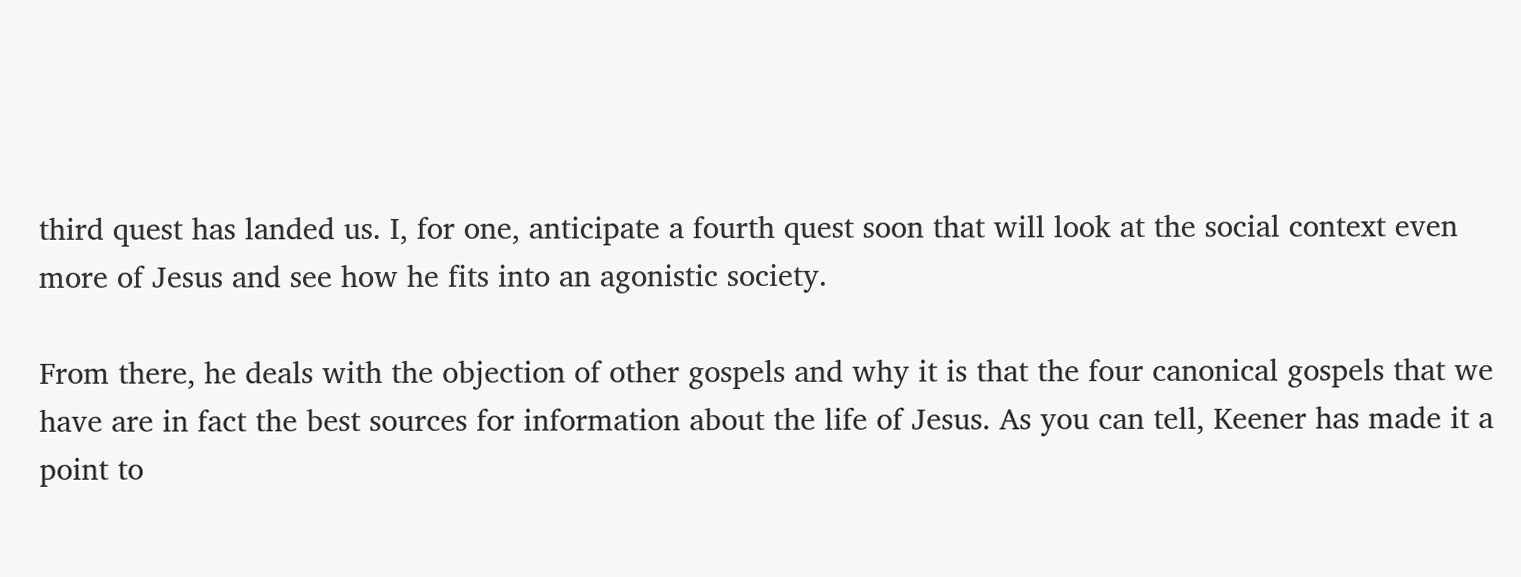third quest has landed us. I, for one, anticipate a fourth quest soon that will look at the social context even more of Jesus and see how he fits into an agonistic society.

From there, he deals with the objection of other gospels and why it is that the four canonical gospels that we have are in fact the best sources for information about the life of Jesus. As you can tell, Keener has made it a point to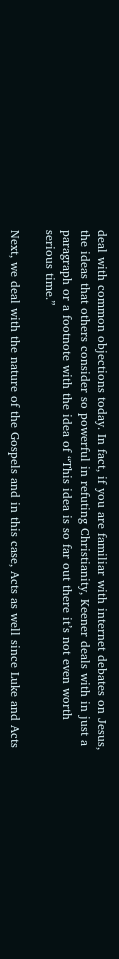deal with common objections today. In fact, if you are familiar with internet debates on Jesus, the ideas that others consider so powerful in refuting Christianity, Keener deals with in just a paragraph or a footnote with the idea of “This idea is so far out there it’s not even worth serious time.”

Next, we deal with the nature of the Gospels and in this case, Acts as well since Luke and Acts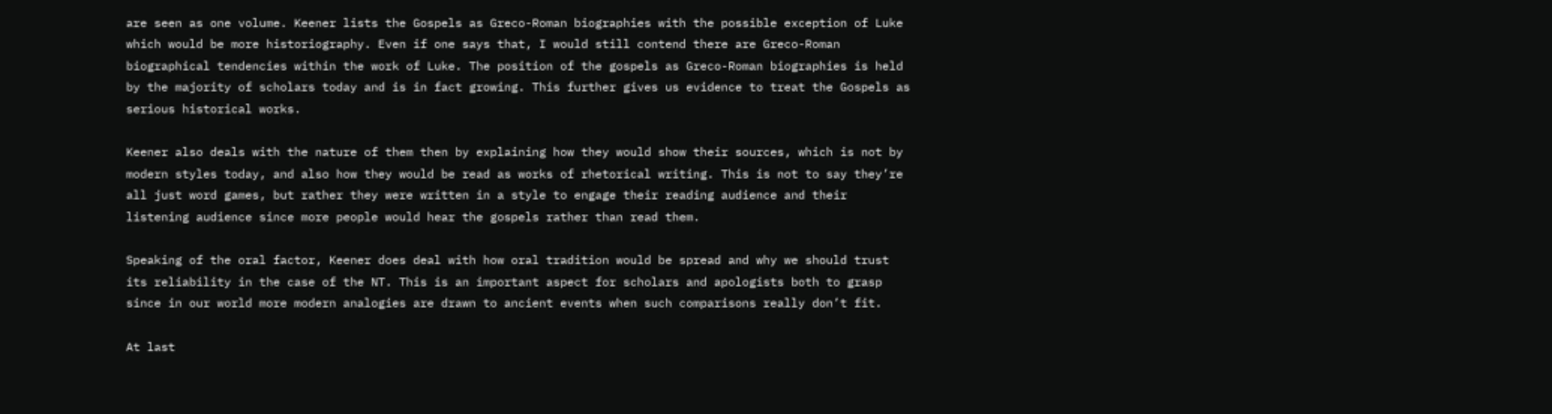are seen as one volume. Keener lists the Gospels as Greco-Roman biographies with the possible exception of Luke which would be more historiography. Even if one says that, I would still contend there are Greco-Roman biographical tendencies within the work of Luke. The position of the gospels as Greco-Roman biographies is held by the majority of scholars today and is in fact growing. This further gives us evidence to treat the Gospels as serious historical works.

Keener also deals with the nature of them then by explaining how they would show their sources, which is not by modern styles today, and also how they would be read as works of rhetorical writing. This is not to say they’re all just word games, but rather they were written in a style to engage their reading audience and their listening audience since more people would hear the gospels rather than read them.

Speaking of the oral factor, Keener does deal with how oral tradition would be spread and why we should trust its reliability in the case of the NT. This is an important aspect for scholars and apologists both to grasp since in our world more modern analogies are drawn to ancient events when such comparisons really don’t fit.

At last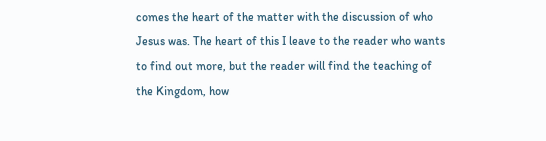comes the heart of the matter with the discussion of who Jesus was. The heart of this I leave to the reader who wants to find out more, but the reader will find the teaching of the Kingdom, how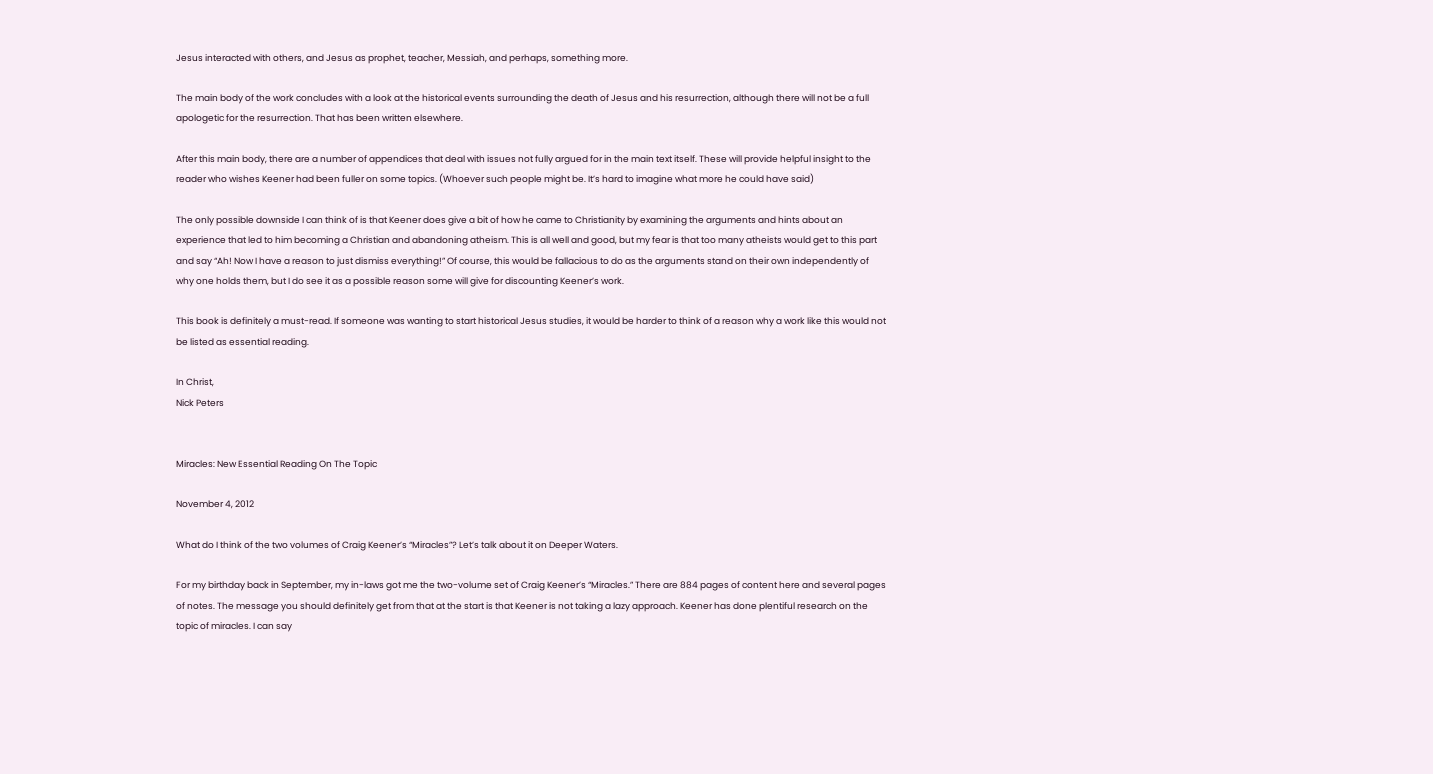Jesus interacted with others, and Jesus as prophet, teacher, Messiah, and perhaps, something more.

The main body of the work concludes with a look at the historical events surrounding the death of Jesus and his resurrection, although there will not be a full apologetic for the resurrection. That has been written elsewhere.

After this main body, there are a number of appendices that deal with issues not fully argued for in the main text itself. These will provide helpful insight to the reader who wishes Keener had been fuller on some topics. (Whoever such people might be. It’s hard to imagine what more he could have said)

The only possible downside I can think of is that Keener does give a bit of how he came to Christianity by examining the arguments and hints about an experience that led to him becoming a Christian and abandoning atheism. This is all well and good, but my fear is that too many atheists would get to this part and say “Ah! Now I have a reason to just dismiss everything!” Of course, this would be fallacious to do as the arguments stand on their own independently of why one holds them, but I do see it as a possible reason some will give for discounting Keener’s work.

This book is definitely a must-read. If someone was wanting to start historical Jesus studies, it would be harder to think of a reason why a work like this would not be listed as essential reading.

In Christ,
Nick Peters


Miracles: New Essential Reading On The Topic

November 4, 2012

What do I think of the two volumes of Craig Keener’s “Miracles”? Let’s talk about it on Deeper Waters.

For my birthday back in September, my in-laws got me the two-volume set of Craig Keener’s “Miracles.” There are 884 pages of content here and several pages of notes. The message you should definitely get from that at the start is that Keener is not taking a lazy approach. Keener has done plentiful research on the topic of miracles. I can say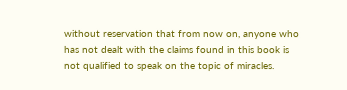without reservation that from now on, anyone who has not dealt with the claims found in this book is not qualified to speak on the topic of miracles.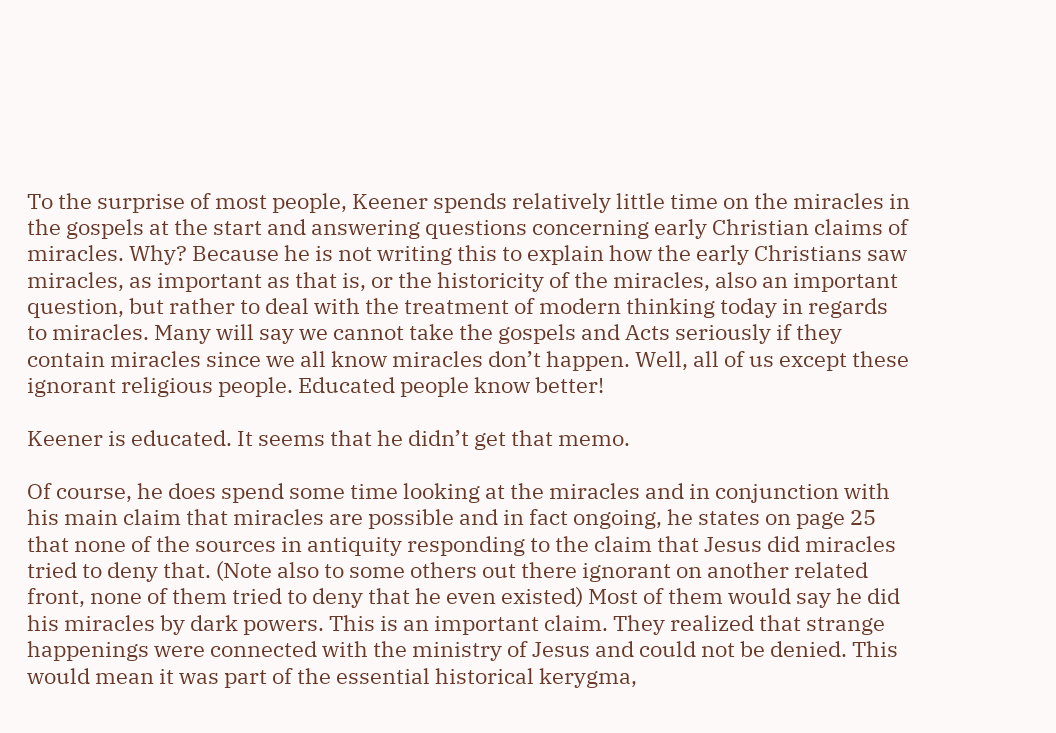To the surprise of most people, Keener spends relatively little time on the miracles in the gospels at the start and answering questions concerning early Christian claims of miracles. Why? Because he is not writing this to explain how the early Christians saw miracles, as important as that is, or the historicity of the miracles, also an important question, but rather to deal with the treatment of modern thinking today in regards to miracles. Many will say we cannot take the gospels and Acts seriously if they contain miracles since we all know miracles don’t happen. Well, all of us except these ignorant religious people. Educated people know better!

Keener is educated. It seems that he didn’t get that memo.

Of course, he does spend some time looking at the miracles and in conjunction with his main claim that miracles are possible and in fact ongoing, he states on page 25 that none of the sources in antiquity responding to the claim that Jesus did miracles tried to deny that. (Note also to some others out there ignorant on another related front, none of them tried to deny that he even existed) Most of them would say he did his miracles by dark powers. This is an important claim. They realized that strange happenings were connected with the ministry of Jesus and could not be denied. This would mean it was part of the essential historical kerygma,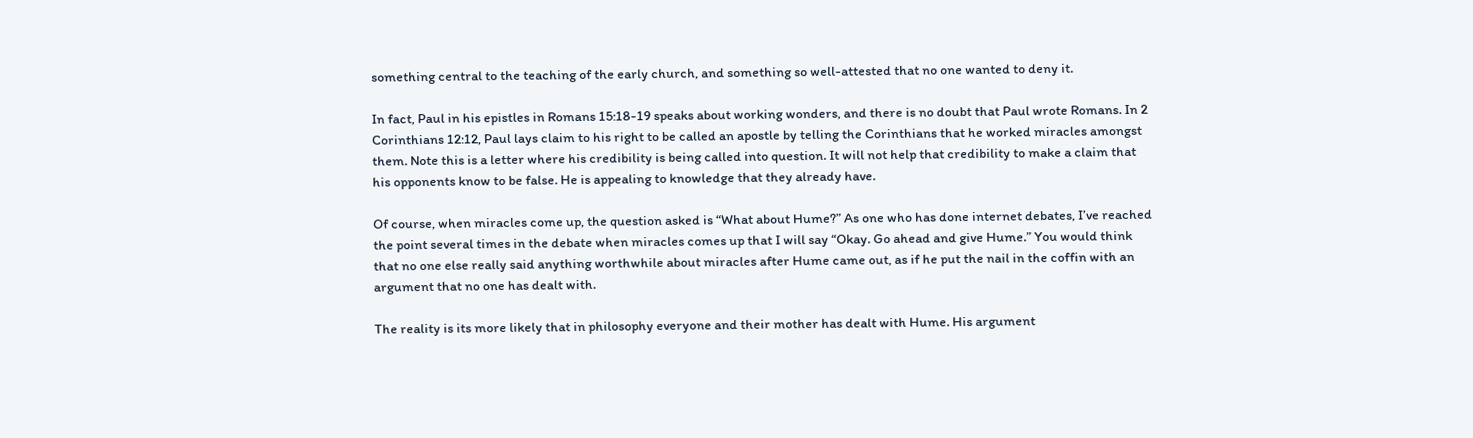something central to the teaching of the early church, and something so well-attested that no one wanted to deny it.

In fact, Paul in his epistles in Romans 15:18-19 speaks about working wonders, and there is no doubt that Paul wrote Romans. In 2 Corinthians 12:12, Paul lays claim to his right to be called an apostle by telling the Corinthians that he worked miracles amongst them. Note this is a letter where his credibility is being called into question. It will not help that credibility to make a claim that his opponents know to be false. He is appealing to knowledge that they already have.

Of course, when miracles come up, the question asked is “What about Hume?” As one who has done internet debates, I’ve reached the point several times in the debate when miracles comes up that I will say “Okay. Go ahead and give Hume.” You would think that no one else really said anything worthwhile about miracles after Hume came out, as if he put the nail in the coffin with an argument that no one has dealt with.

The reality is its more likely that in philosophy everyone and their mother has dealt with Hume. His argument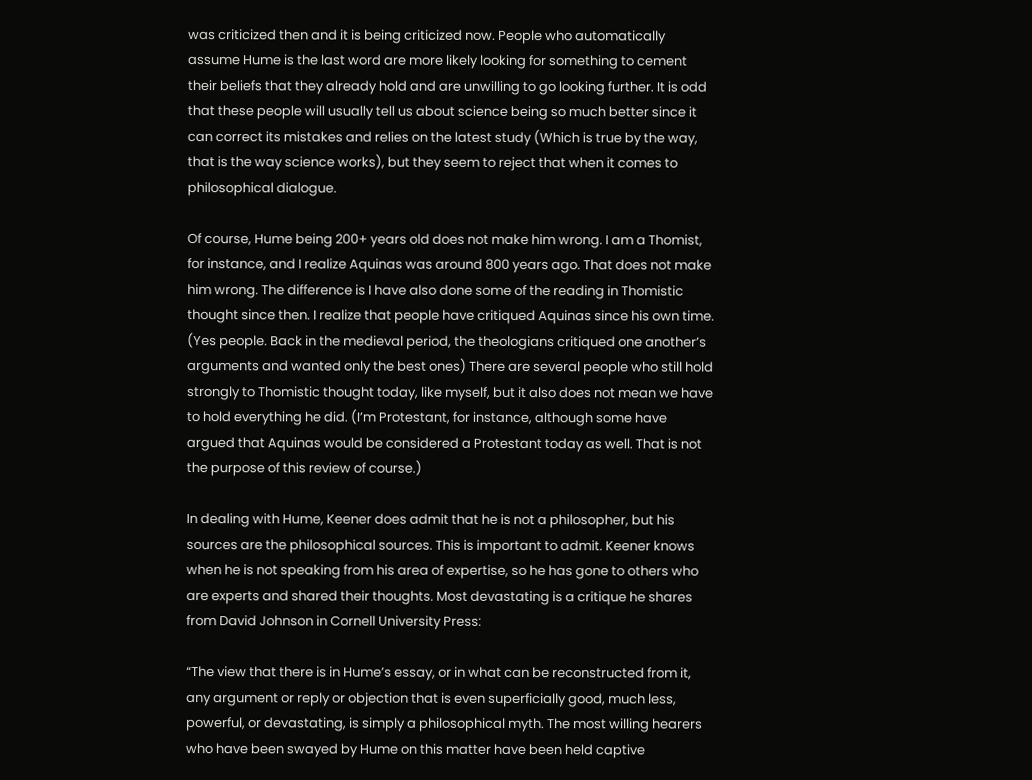was criticized then and it is being criticized now. People who automatically assume Hume is the last word are more likely looking for something to cement their beliefs that they already hold and are unwilling to go looking further. It is odd that these people will usually tell us about science being so much better since it can correct its mistakes and relies on the latest study (Which is true by the way, that is the way science works), but they seem to reject that when it comes to philosophical dialogue.

Of course, Hume being 200+ years old does not make him wrong. I am a Thomist, for instance, and I realize Aquinas was around 800 years ago. That does not make him wrong. The difference is I have also done some of the reading in Thomistic thought since then. I realize that people have critiqued Aquinas since his own time. (Yes people. Back in the medieval period, the theologians critiqued one another’s arguments and wanted only the best ones) There are several people who still hold strongly to Thomistic thought today, like myself, but it also does not mean we have to hold everything he did. (I’m Protestant, for instance, although some have argued that Aquinas would be considered a Protestant today as well. That is not the purpose of this review of course.)

In dealing with Hume, Keener does admit that he is not a philosopher, but his sources are the philosophical sources. This is important to admit. Keener knows when he is not speaking from his area of expertise, so he has gone to others who are experts and shared their thoughts. Most devastating is a critique he shares from David Johnson in Cornell University Press:

“The view that there is in Hume’s essay, or in what can be reconstructed from it, any argument or reply or objection that is even superficially good, much less, powerful, or devastating, is simply a philosophical myth. The most willing hearers who have been swayed by Hume on this matter have been held captive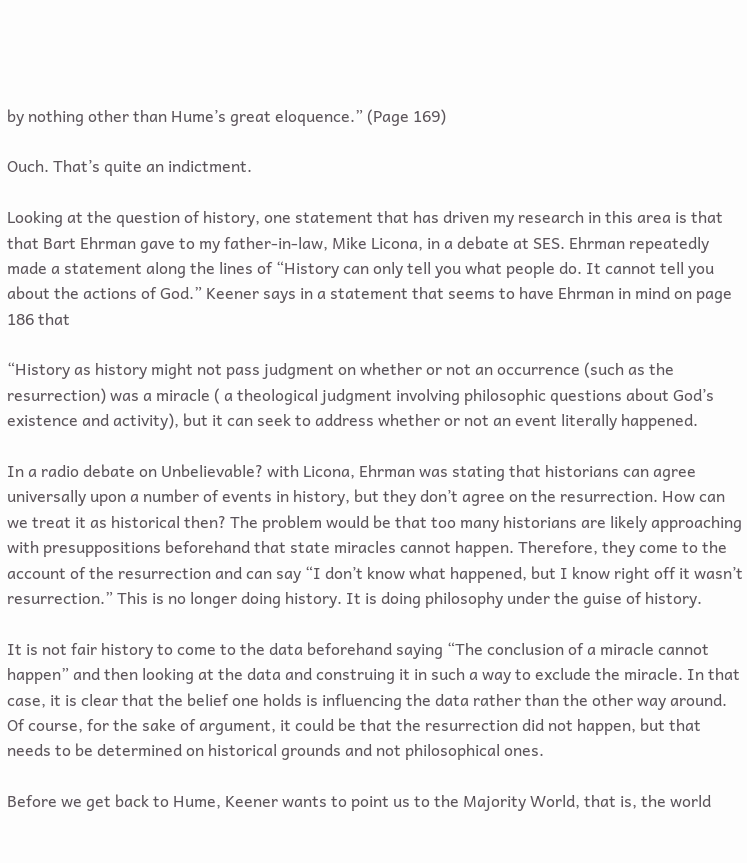by nothing other than Hume’s great eloquence.” (Page 169)

Ouch. That’s quite an indictment.

Looking at the question of history, one statement that has driven my research in this area is that that Bart Ehrman gave to my father-in-law, Mike Licona, in a debate at SES. Ehrman repeatedly made a statement along the lines of “History can only tell you what people do. It cannot tell you about the actions of God.” Keener says in a statement that seems to have Ehrman in mind on page 186 that

“History as history might not pass judgment on whether or not an occurrence (such as the resurrection) was a miracle ( a theological judgment involving philosophic questions about God’s existence and activity), but it can seek to address whether or not an event literally happened.

In a radio debate on Unbelievable? with Licona, Ehrman was stating that historians can agree universally upon a number of events in history, but they don’t agree on the resurrection. How can we treat it as historical then? The problem would be that too many historians are likely approaching with presuppositions beforehand that state miracles cannot happen. Therefore, they come to the account of the resurrection and can say “I don’t know what happened, but I know right off it wasn’t resurrection.” This is no longer doing history. It is doing philosophy under the guise of history.

It is not fair history to come to the data beforehand saying “The conclusion of a miracle cannot happen” and then looking at the data and construing it in such a way to exclude the miracle. In that case, it is clear that the belief one holds is influencing the data rather than the other way around. Of course, for the sake of argument, it could be that the resurrection did not happen, but that needs to be determined on historical grounds and not philosophical ones.

Before we get back to Hume, Keener wants to point us to the Majority World, that is, the world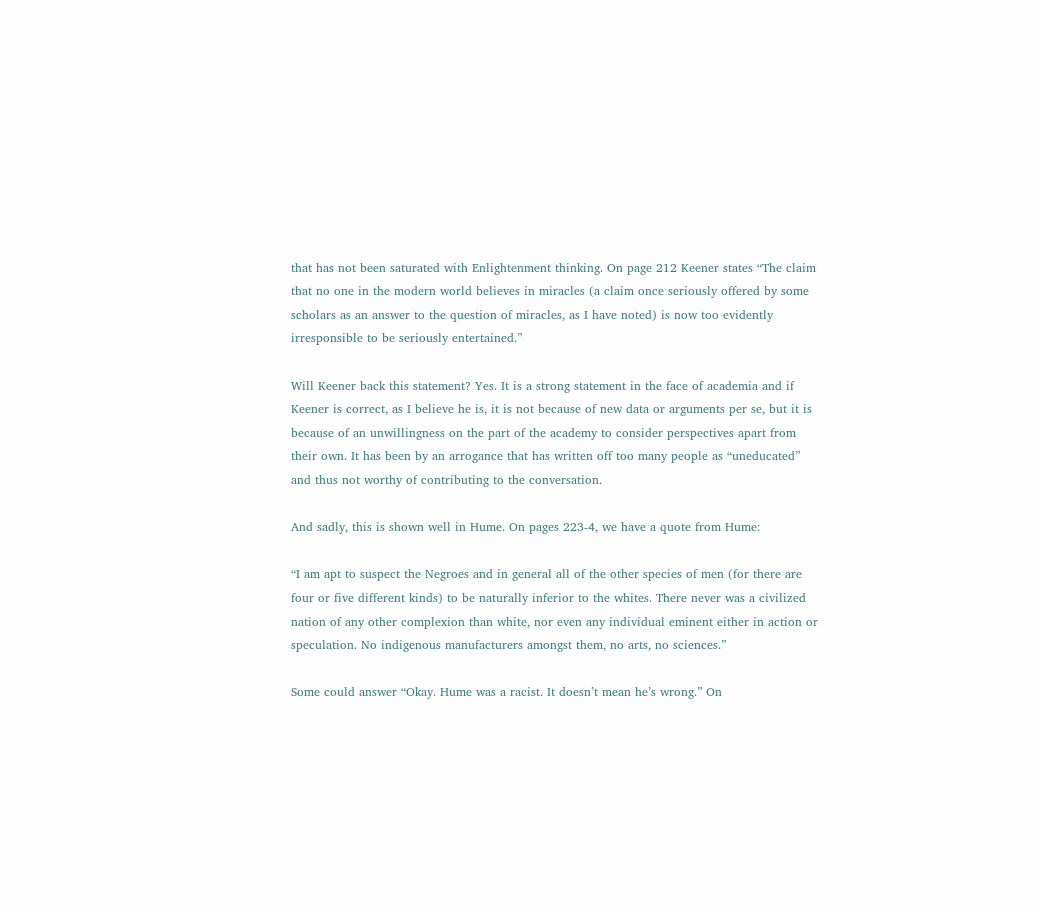that has not been saturated with Enlightenment thinking. On page 212 Keener states “The claim that no one in the modern world believes in miracles (a claim once seriously offered by some scholars as an answer to the question of miracles, as I have noted) is now too evidently irresponsible to be seriously entertained.”

Will Keener back this statement? Yes. It is a strong statement in the face of academia and if Keener is correct, as I believe he is, it is not because of new data or arguments per se, but it is because of an unwillingness on the part of the academy to consider perspectives apart from their own. It has been by an arrogance that has written off too many people as “uneducated” and thus not worthy of contributing to the conversation.

And sadly, this is shown well in Hume. On pages 223-4, we have a quote from Hume:

“I am apt to suspect the Negroes and in general all of the other species of men (for there are four or five different kinds) to be naturally inferior to the whites. There never was a civilized nation of any other complexion than white, nor even any individual eminent either in action or speculation. No indigenous manufacturers amongst them, no arts, no sciences.”

Some could answer “Okay. Hume was a racist. It doesn’t mean he’s wrong.” On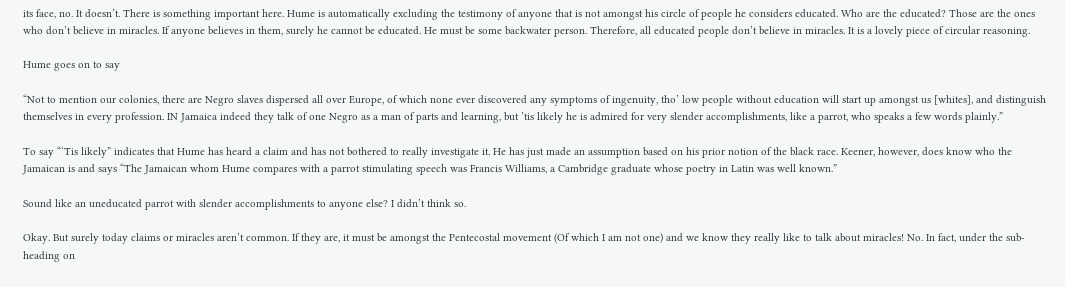its face, no. It doesn’t. There is something important here. Hume is automatically excluding the testimony of anyone that is not amongst his circle of people he considers educated. Who are the educated? Those are the ones who don’t believe in miracles. If anyone believes in them, surely he cannot be educated. He must be some backwater person. Therefore, all educated people don’t believe in miracles. It is a lovely piece of circular reasoning.

Hume goes on to say

“Not to mention our colonies, there are Negro slaves dispersed all over Europe, of which none ever discovered any symptoms of ingenuity, tho’ low people without education will start up amongst us [whites], and distinguish themselves in every profession. IN Jamaica indeed they talk of one Negro as a man of parts and learning, but ’tis likely he is admired for very slender accomplishments, like a parrot, who speaks a few words plainly.”

To say “‘Tis likely” indicates that Hume has heard a claim and has not bothered to really investigate it. He has just made an assumption based on his prior notion of the black race. Keener, however, does know who the Jamaican is and says “The Jamaican whom Hume compares with a parrot stimulating speech was Francis Williams, a Cambridge graduate whose poetry in Latin was well known.”

Sound like an uneducated parrot with slender accomplishments to anyone else? I didn’t think so.

Okay. But surely today claims or miracles aren’t common. If they are, it must be amongst the Pentecostal movement (Of which I am not one) and we know they really like to talk about miracles! No. In fact, under the sub-heading on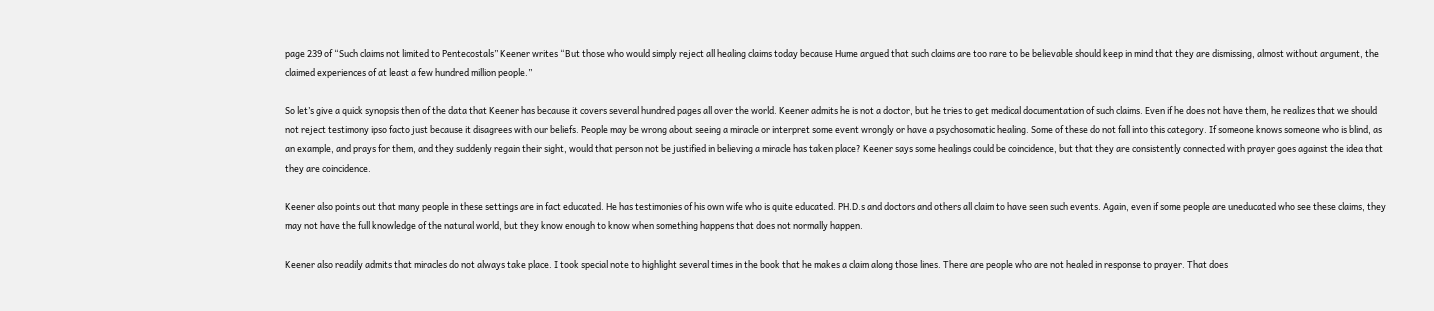page 239 of “Such claims not limited to Pentecostals” Keener writes “But those who would simply reject all healing claims today because Hume argued that such claims are too rare to be believable should keep in mind that they are dismissing, almost without argument, the claimed experiences of at least a few hundred million people.”

So let’s give a quick synopsis then of the data that Keener has because it covers several hundred pages all over the world. Keener admits he is not a doctor, but he tries to get medical documentation of such claims. Even if he does not have them, he realizes that we should not reject testimony ipso facto just because it disagrees with our beliefs. People may be wrong about seeing a miracle or interpret some event wrongly or have a psychosomatic healing. Some of these do not fall into this category. If someone knows someone who is blind, as an example, and prays for them, and they suddenly regain their sight, would that person not be justified in believing a miracle has taken place? Keener says some healings could be coincidence, but that they are consistently connected with prayer goes against the idea that they are coincidence.

Keener also points out that many people in these settings are in fact educated. He has testimonies of his own wife who is quite educated. PH.D.s and doctors and others all claim to have seen such events. Again, even if some people are uneducated who see these claims, they may not have the full knowledge of the natural world, but they know enough to know when something happens that does not normally happen.

Keener also readily admits that miracles do not always take place. I took special note to highlight several times in the book that he makes a claim along those lines. There are people who are not healed in response to prayer. That does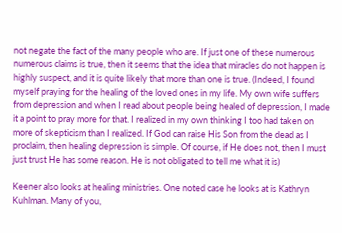not negate the fact of the many people who are. If just one of these numerous numerous claims is true, then it seems that the idea that miracles do not happen is highly suspect, and it is quite likely that more than one is true. (Indeed, I found myself praying for the healing of the loved ones in my life. My own wife suffers from depression and when I read about people being healed of depression, I made it a point to pray more for that. I realized in my own thinking I too had taken on more of skepticism than I realized. If God can raise His Son from the dead as I proclaim, then healing depression is simple. Of course, if He does not, then I must just trust He has some reason. He is not obligated to tell me what it is)

Keener also looks at healing ministries. One noted case he looks at is Kathryn Kuhlman. Many of you,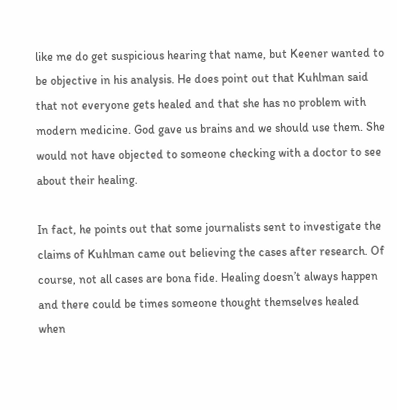like me do get suspicious hearing that name, but Keener wanted to be objective in his analysis. He does point out that Kuhlman said that not everyone gets healed and that she has no problem with modern medicine. God gave us brains and we should use them. She would not have objected to someone checking with a doctor to see about their healing.

In fact, he points out that some journalists sent to investigate the claims of Kuhlman came out believing the cases after research. Of course, not all cases are bona fide. Healing doesn’t always happen and there could be times someone thought themselves healed when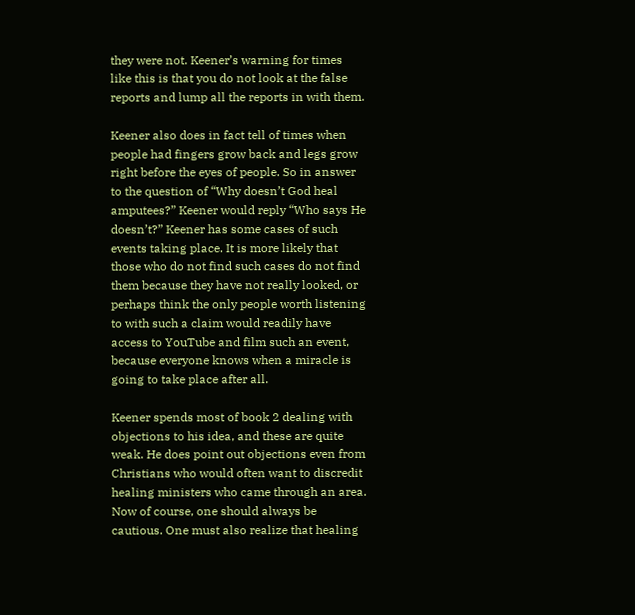they were not. Keener’s warning for times like this is that you do not look at the false reports and lump all the reports in with them.

Keener also does in fact tell of times when people had fingers grow back and legs grow right before the eyes of people. So in answer to the question of “Why doesn’t God heal amputees?” Keener would reply “Who says He doesn’t?” Keener has some cases of such events taking place. It is more likely that those who do not find such cases do not find them because they have not really looked, or perhaps think the only people worth listening to with such a claim would readily have access to YouTube and film such an event, because everyone knows when a miracle is going to take place after all.

Keener spends most of book 2 dealing with objections to his idea, and these are quite weak. He does point out objections even from Christians who would often want to discredit healing ministers who came through an area. Now of course, one should always be cautious. One must also realize that healing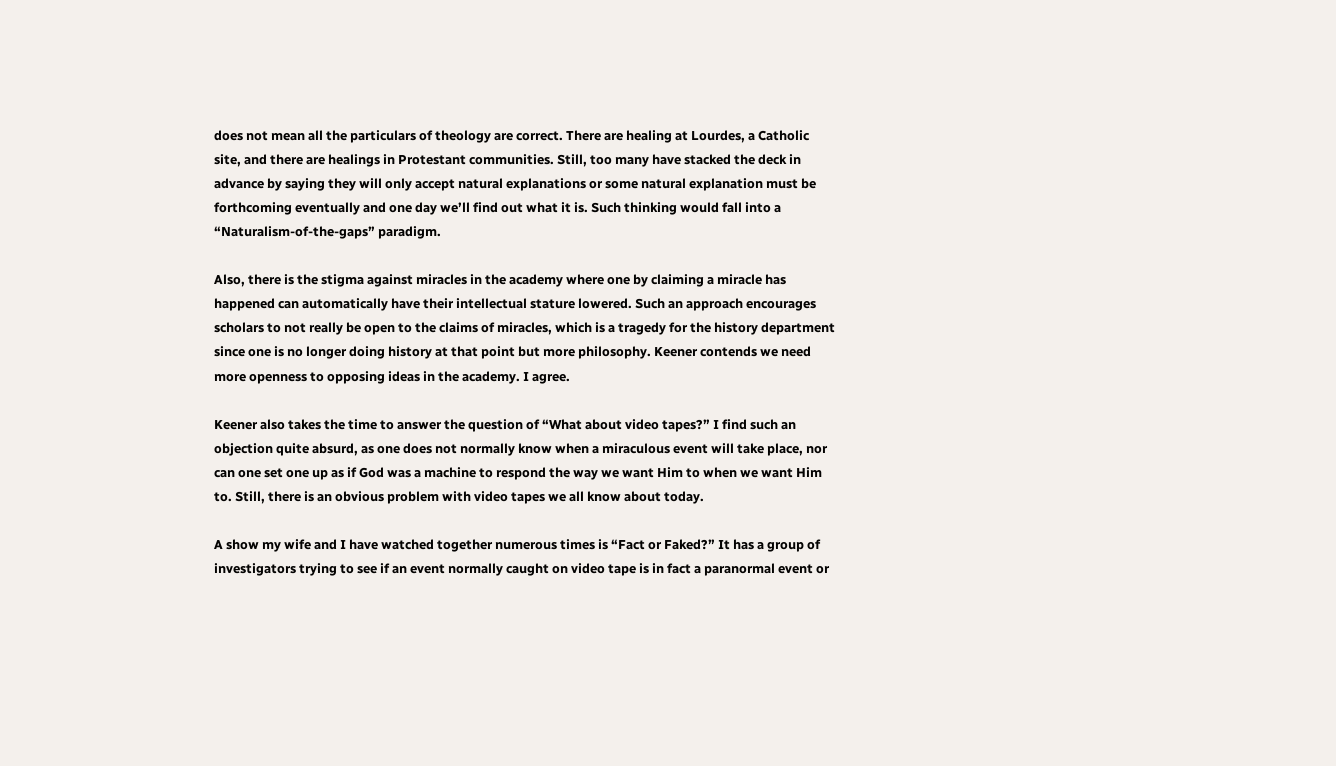does not mean all the particulars of theology are correct. There are healing at Lourdes, a Catholic site, and there are healings in Protestant communities. Still, too many have stacked the deck in advance by saying they will only accept natural explanations or some natural explanation must be forthcoming eventually and one day we’ll find out what it is. Such thinking would fall into a “Naturalism-of-the-gaps” paradigm.

Also, there is the stigma against miracles in the academy where one by claiming a miracle has happened can automatically have their intellectual stature lowered. Such an approach encourages scholars to not really be open to the claims of miracles, which is a tragedy for the history department since one is no longer doing history at that point but more philosophy. Keener contends we need more openness to opposing ideas in the academy. I agree.

Keener also takes the time to answer the question of “What about video tapes?” I find such an objection quite absurd, as one does not normally know when a miraculous event will take place, nor can one set one up as if God was a machine to respond the way we want Him to when we want Him to. Still, there is an obvious problem with video tapes we all know about today.

A show my wife and I have watched together numerous times is “Fact or Faked?” It has a group of investigators trying to see if an event normally caught on video tape is in fact a paranormal event or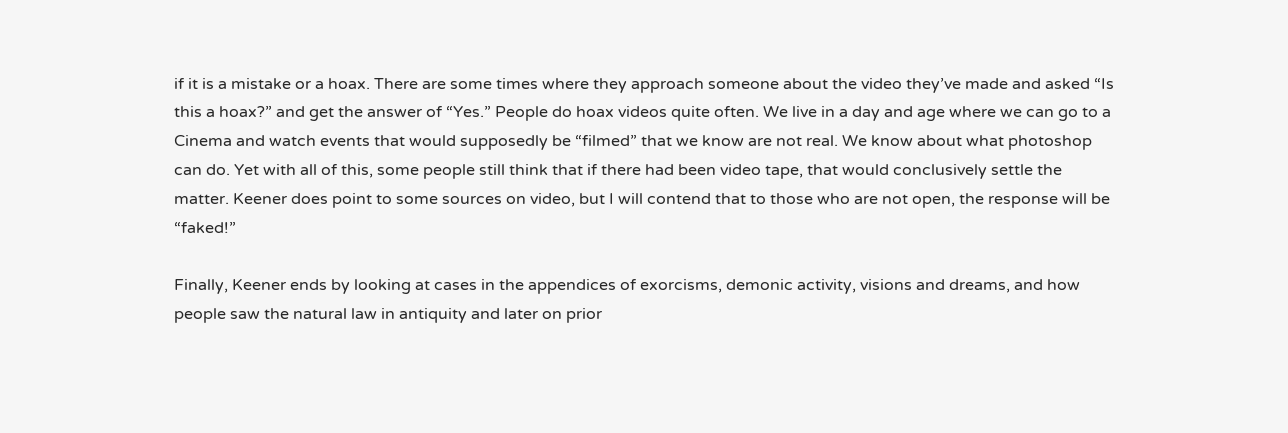if it is a mistake or a hoax. There are some times where they approach someone about the video they’ve made and asked “Is this a hoax?” and get the answer of “Yes.” People do hoax videos quite often. We live in a day and age where we can go to a Cinema and watch events that would supposedly be “filmed” that we know are not real. We know about what photoshop can do. Yet with all of this, some people still think that if there had been video tape, that would conclusively settle the matter. Keener does point to some sources on video, but I will contend that to those who are not open, the response will be “faked!”

Finally, Keener ends by looking at cases in the appendices of exorcisms, demonic activity, visions and dreams, and how people saw the natural law in antiquity and later on prior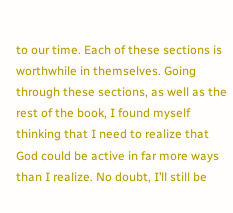to our time. Each of these sections is worthwhile in themselves. Going through these sections, as well as the rest of the book, I found myself thinking that I need to realize that God could be active in far more ways than I realize. No doubt, I’ll still be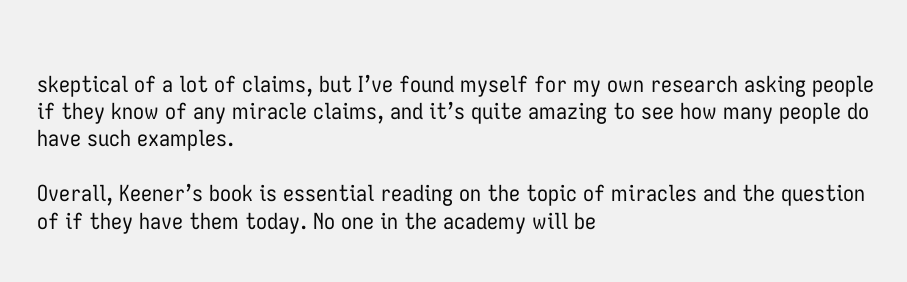skeptical of a lot of claims, but I’ve found myself for my own research asking people if they know of any miracle claims, and it’s quite amazing to see how many people do have such examples.

Overall, Keener’s book is essential reading on the topic of miracles and the question of if they have them today. No one in the academy will be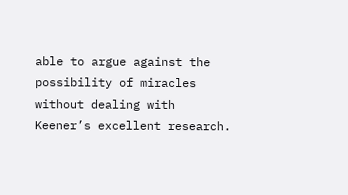able to argue against the possibility of miracles without dealing with Keener’s excellent research.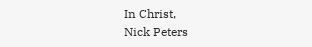In Christ,
Nick Peters